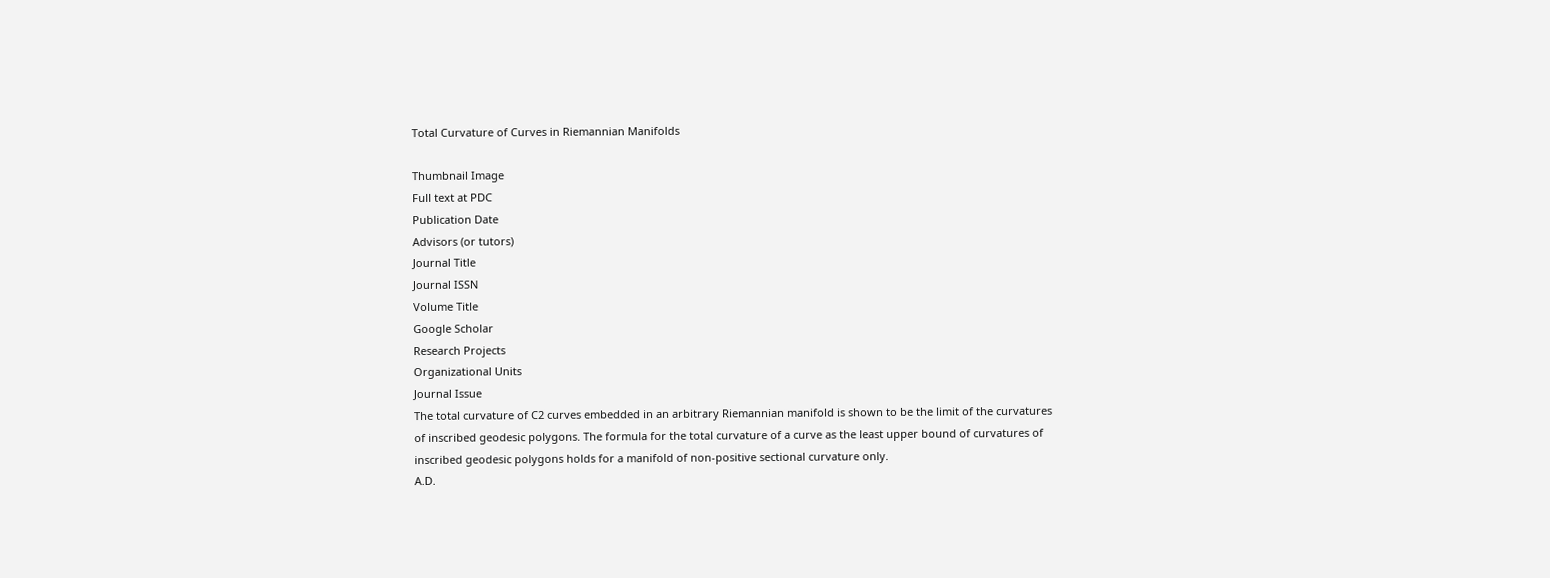Total Curvature of Curves in Riemannian Manifolds

Thumbnail Image
Full text at PDC
Publication Date
Advisors (or tutors)
Journal Title
Journal ISSN
Volume Title
Google Scholar
Research Projects
Organizational Units
Journal Issue
The total curvature of C2 curves embedded in an arbitrary Riemannian manifold is shown to be the limit of the curvatures of inscribed geodesic polygons. The formula for the total curvature of a curve as the least upper bound of curvatures of inscribed geodesic polygons holds for a manifold of non-positive sectional curvature only.
A.D.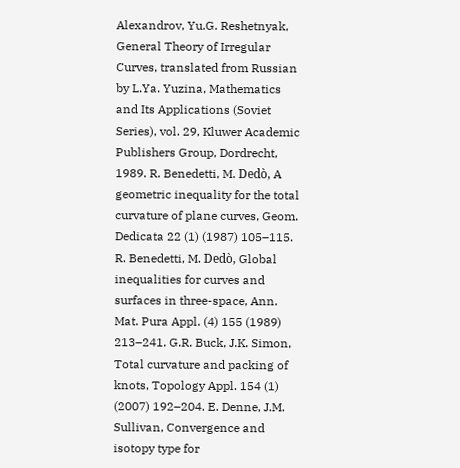Alexandrov, Yu.G. Reshetnyak, General Theory of Irregular Curves, translated from Russian by L.Ya. Yuzina, Mathematics and Its Applications (Soviet Series), vol. 29, Kluwer Academic Publishers Group, Dordrecht, 1989. R. Benedetti, M. Dedò, A geometric inequality for the total curvature of plane curves, Geom. Dedicata 22 (1) (1987) 105–115. R. Benedetti, M. Dedò, Global inequalities for curves and surfaces in three-space, Ann. Mat. Pura Appl. (4) 155 (1989) 213–241. G.R. Buck, J.K. Simon, Total curvature and packing of knots, Topology Appl. 154 (1) (2007) 192–204. E. Denne, J.M. Sullivan, Convergence and isotopy type for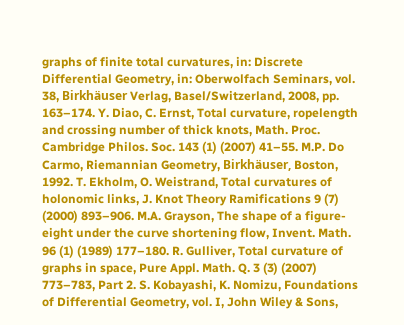graphs of finite total curvatures, in: Discrete Differential Geometry, in: Oberwolfach Seminars, vol. 38, Birkhäuser Verlag, Basel/Switzerland, 2008, pp. 163–174. Y. Diao, C. Ernst, Total curvature, ropelength and crossing number of thick knots, Math. Proc. Cambridge Philos. Soc. 143 (1) (2007) 41–55. M.P. Do Carmo, Riemannian Geometry, Birkhäuser, Boston, 1992. T. Ekholm, O. Weistrand, Total curvatures of holonomic links, J. Knot Theory Ramifications 9 (7) (2000) 893–906. M.A. Grayson, The shape of a figure-eight under the curve shortening flow, Invent. Math. 96 (1) (1989) 177–180. R. Gulliver, Total curvature of graphs in space, Pure Appl. Math. Q. 3 (3) (2007) 773–783, Part 2. S. Kobayashi, K. Nomizu, Foundations of Differential Geometry, vol. I, John Wiley & Sons,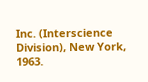Inc. (Interscience Division), New York, 1963.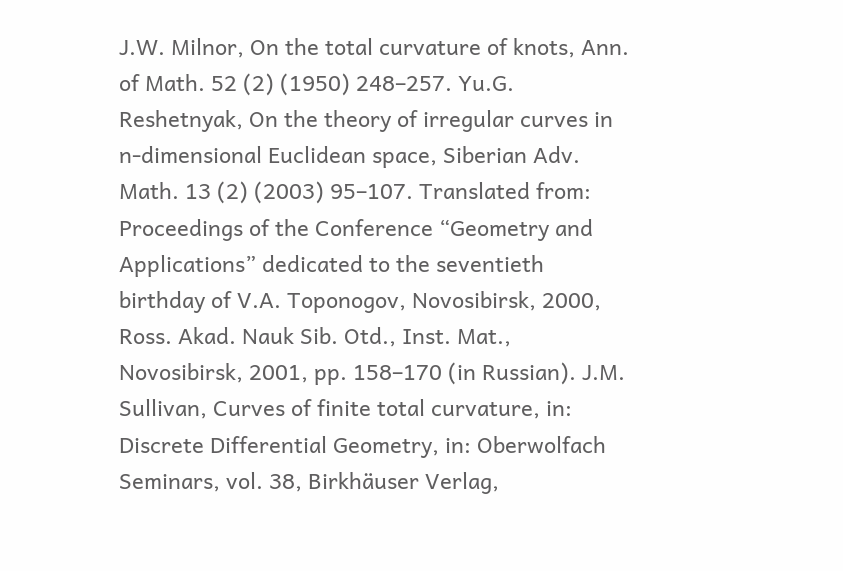J.W. Milnor, On the total curvature of knots, Ann. of Math. 52 (2) (1950) 248–257. Yu.G. Reshetnyak, On the theory of irregular curves in n-dimensional Euclidean space, Siberian Adv. Math. 13 (2) (2003) 95–107. Translated from: Proceedings of the Conference “Geometry and Applications” dedicated to the seventieth birthday of V.A. Toponogov, Novosibirsk, 2000, Ross. Akad. Nauk Sib. Otd., Inst. Mat., Novosibirsk, 2001, pp. 158–170 (in Russian). J.M. Sullivan, Curves of finite total curvature, in: Discrete Differential Geometry, in: Oberwolfach Seminars, vol. 38, Birkhäuser Verlag,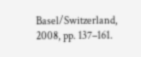Basel/Switzerland, 2008, pp. 137–161.